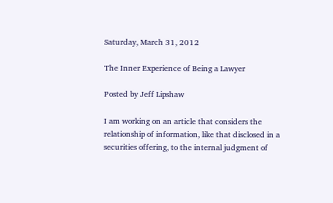Saturday, March 31, 2012

The Inner Experience of Being a Lawyer

Posted by Jeff Lipshaw

I am working on an article that considers the relationship of information, like that disclosed in a securities offering, to the internal judgment of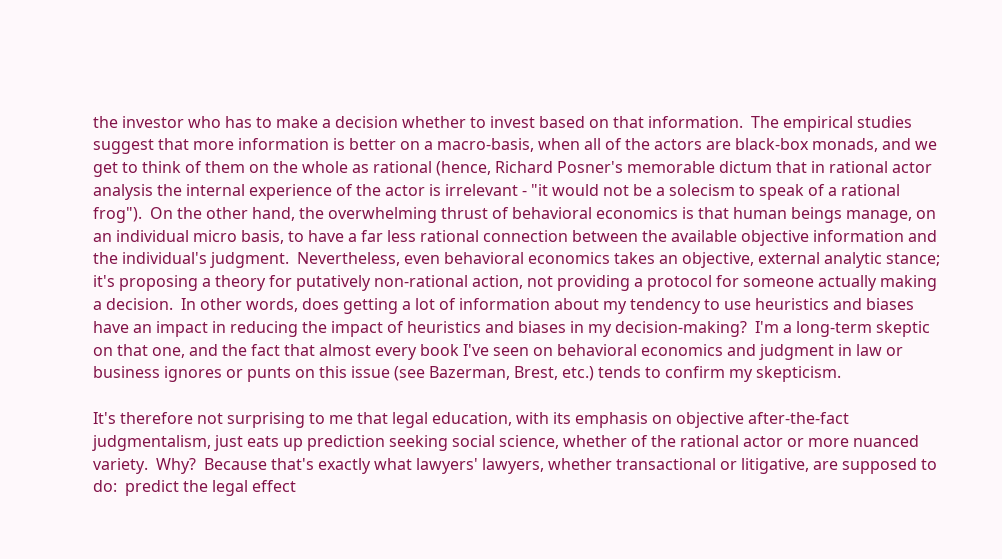the investor who has to make a decision whether to invest based on that information.  The empirical studies suggest that more information is better on a macro-basis, when all of the actors are black-box monads, and we get to think of them on the whole as rational (hence, Richard Posner's memorable dictum that in rational actor analysis the internal experience of the actor is irrelevant - "it would not be a solecism to speak of a rational frog").  On the other hand, the overwhelming thrust of behavioral economics is that human beings manage, on an individual micro basis, to have a far less rational connection between the available objective information and the individual's judgment.  Nevertheless, even behavioral economics takes an objective, external analytic stance; it's proposing a theory for putatively non-rational action, not providing a protocol for someone actually making a decision.  In other words, does getting a lot of information about my tendency to use heuristics and biases have an impact in reducing the impact of heuristics and biases in my decision-making?  I'm a long-term skeptic on that one, and the fact that almost every book I've seen on behavioral economics and judgment in law or business ignores or punts on this issue (see Bazerman, Brest, etc.) tends to confirm my skepticism.

It's therefore not surprising to me that legal education, with its emphasis on objective after-the-fact judgmentalism, just eats up prediction seeking social science, whether of the rational actor or more nuanced variety.  Why?  Because that's exactly what lawyers' lawyers, whether transactional or litigative, are supposed to do:  predict the legal effect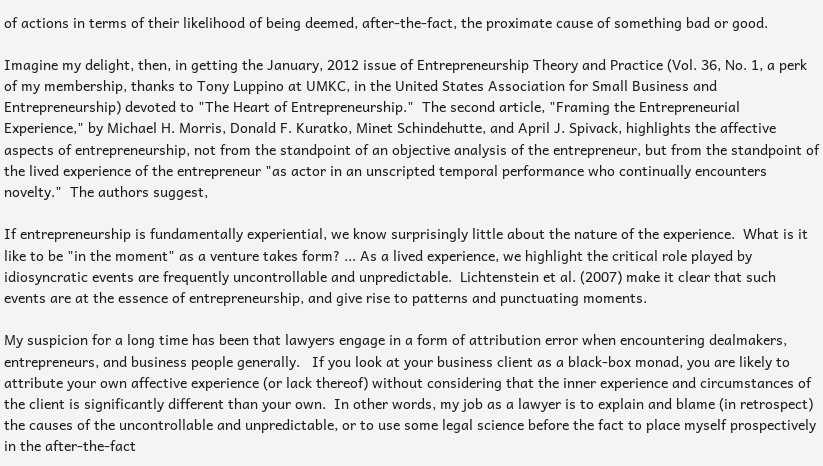of actions in terms of their likelihood of being deemed, after-the-fact, the proximate cause of something bad or good.

Imagine my delight, then, in getting the January, 2012 issue of Entrepreneurship Theory and Practice (Vol. 36, No. 1, a perk of my membership, thanks to Tony Luppino at UMKC, in the United States Association for Small Business and Entrepreneurship) devoted to "The Heart of Entrepreneurship."  The second article, "Framing the Entrepreneurial Experience," by Michael H. Morris, Donald F. Kuratko, Minet Schindehutte, and April J. Spivack, highlights the affective aspects of entrepreneurship, not from the standpoint of an objective analysis of the entrepreneur, but from the standpoint of the lived experience of the entrepreneur "as actor in an unscripted temporal performance who continually encounters novelty."  The authors suggest,

If entrepreneurship is fundamentally experiential, we know surprisingly little about the nature of the experience.  What is it like to be "in the moment" as a venture takes form? ... As a lived experience, we highlight the critical role played by idiosyncratic events are frequently uncontrollable and unpredictable.  Lichtenstein et al. (2007) make it clear that such events are at the essence of entrepreneurship, and give rise to patterns and punctuating moments.

My suspicion for a long time has been that lawyers engage in a form of attribution error when encountering dealmakers, entrepreneurs, and business people generally.   If you look at your business client as a black-box monad, you are likely to attribute your own affective experience (or lack thereof) without considering that the inner experience and circumstances of the client is significantly different than your own.  In other words, my job as a lawyer is to explain and blame (in retrospect) the causes of the uncontrollable and unpredictable, or to use some legal science before the fact to place myself prospectively in the after-the-fact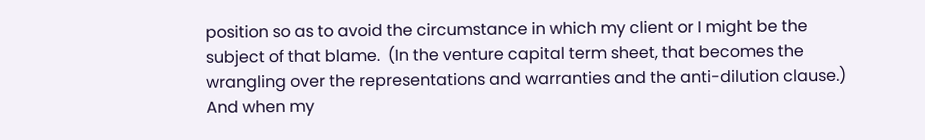position so as to avoid the circumstance in which my client or I might be the subject of that blame.  (In the venture capital term sheet, that becomes the wrangling over the representations and warranties and the anti-dilution clause.)  And when my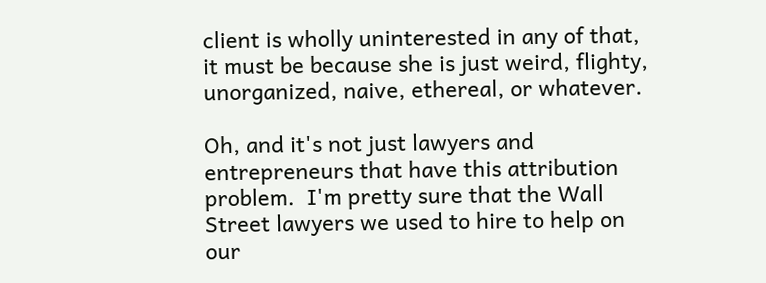client is wholly uninterested in any of that, it must be because she is just weird, flighty, unorganized, naive, ethereal, or whatever.

Oh, and it's not just lawyers and entrepreneurs that have this attribution problem.  I'm pretty sure that the Wall Street lawyers we used to hire to help on our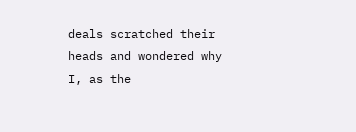deals scratched their heads and wondered why I, as the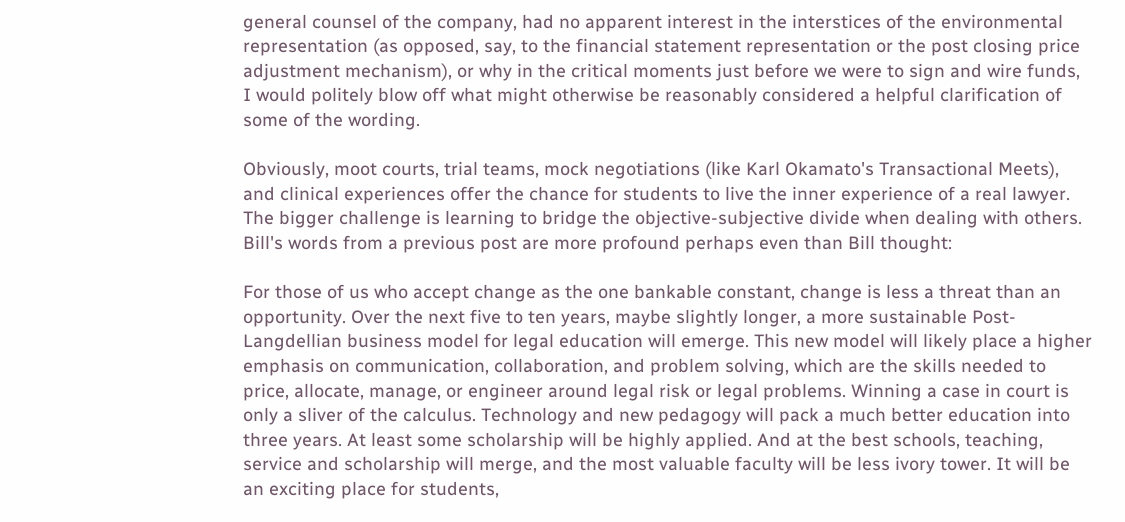general counsel of the company, had no apparent interest in the interstices of the environmental representation (as opposed, say, to the financial statement representation or the post closing price adjustment mechanism), or why in the critical moments just before we were to sign and wire funds, I would politely blow off what might otherwise be reasonably considered a helpful clarification of some of the wording.

Obviously, moot courts, trial teams, mock negotiations (like Karl Okamato's Transactional Meets), and clinical experiences offer the chance for students to live the inner experience of a real lawyer. The bigger challenge is learning to bridge the objective-subjective divide when dealing with others. Bill's words from a previous post are more profound perhaps even than Bill thought:

For those of us who accept change as the one bankable constant, change is less a threat than an opportunity. Over the next five to ten years, maybe slightly longer, a more sustainable Post-Langdellian business model for legal education will emerge. This new model will likely place a higher emphasis on communication, collaboration, and problem solving, which are the skills needed to price, allocate, manage, or engineer around legal risk or legal problems. Winning a case in court is only a sliver of the calculus. Technology and new pedagogy will pack a much better education into three years. At least some scholarship will be highly applied. And at the best schools, teaching, service and scholarship will merge, and the most valuable faculty will be less ivory tower. It will be an exciting place for students,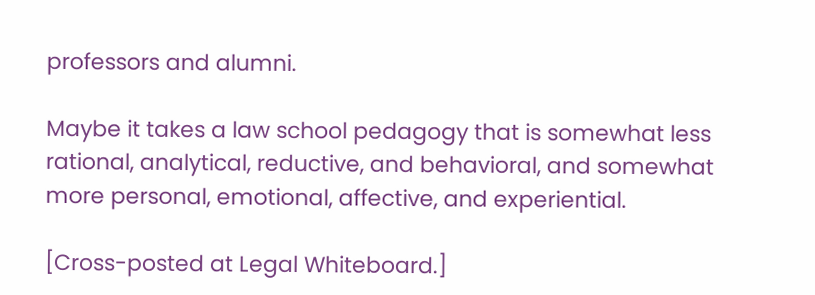professors and alumni.

Maybe it takes a law school pedagogy that is somewhat less rational, analytical, reductive, and behavioral, and somewhat more personal, emotional, affective, and experiential.

[Cross-posted at Legal Whiteboard.]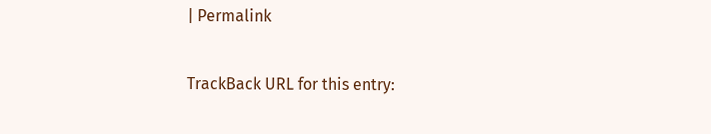| Permalink

TrackBack URL for this entry: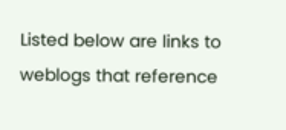Listed below are links to weblogs that reference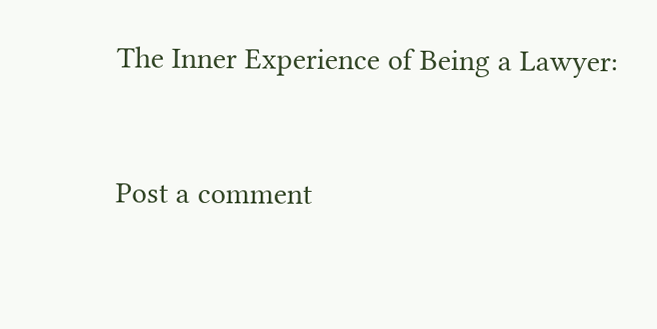The Inner Experience of Being a Lawyer:


Post a comment